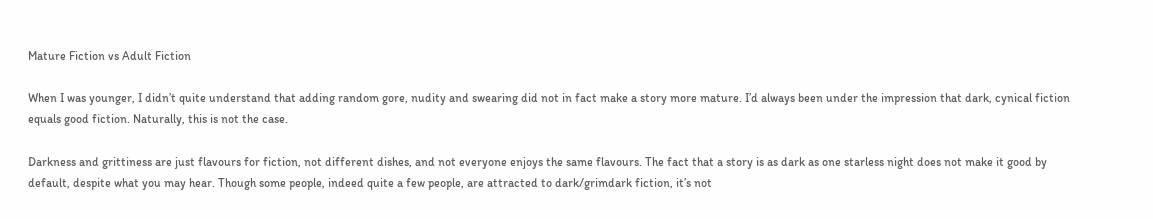Mature Fiction vs Adult Fiction

When I was younger, I didn’t quite understand that adding random gore, nudity and swearing did not in fact make a story more mature. I’d always been under the impression that dark, cynical fiction equals good fiction. Naturally, this is not the case.

Darkness and grittiness are just flavours for fiction, not different dishes, and not everyone enjoys the same flavours. The fact that a story is as dark as one starless night does not make it good by default, despite what you may hear. Though some people, indeed quite a few people, are attracted to dark/grimdark fiction, it’s not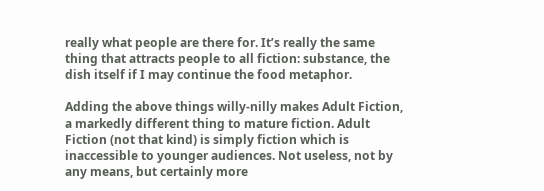really what people are there for. It’s really the same thing that attracts people to all fiction: substance, the dish itself if I may continue the food metaphor.

Adding the above things willy-nilly makes Adult Fiction, a markedly different thing to mature fiction. Adult Fiction (not that kind) is simply fiction which is inaccessible to younger audiences. Not useless, not by any means, but certainly more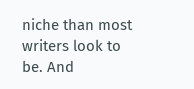niche than most writers look to be. And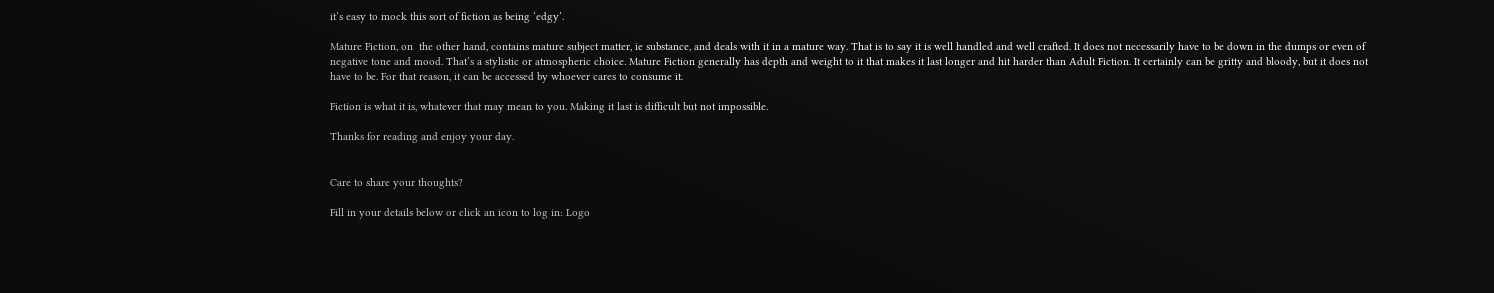it’s easy to mock this sort of fiction as being ‘edgy’.

Mature Fiction, on  the other hand, contains mature subject matter, ie substance, and deals with it in a mature way. That is to say it is well handled and well crafted. It does not necessarily have to be down in the dumps or even of negative tone and mood. That’s a stylistic or atmospheric choice. Mature Fiction generally has depth and weight to it that makes it last longer and hit harder than Adult Fiction. It certainly can be gritty and bloody, but it does not have to be. For that reason, it can be accessed by whoever cares to consume it.

Fiction is what it is, whatever that may mean to you. Making it last is difficult but not impossible.

Thanks for reading and enjoy your day.


Care to share your thoughts?

Fill in your details below or click an icon to log in: Logo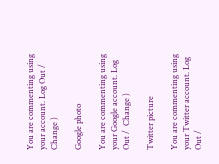You are commenting using your account. Log Out /  Change )

Google photo

You are commenting using your Google account. Log Out /  Change )

Twitter picture

You are commenting using your Twitter account. Log Out /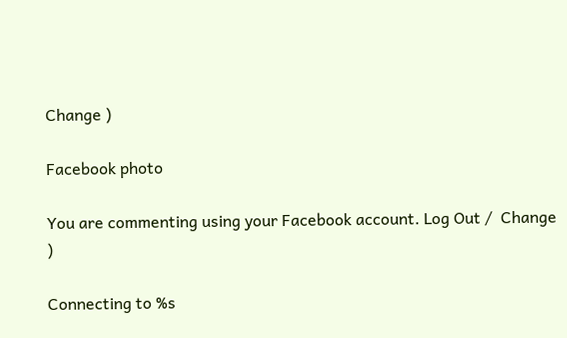Change )

Facebook photo

You are commenting using your Facebook account. Log Out /  Change )

Connecting to %s